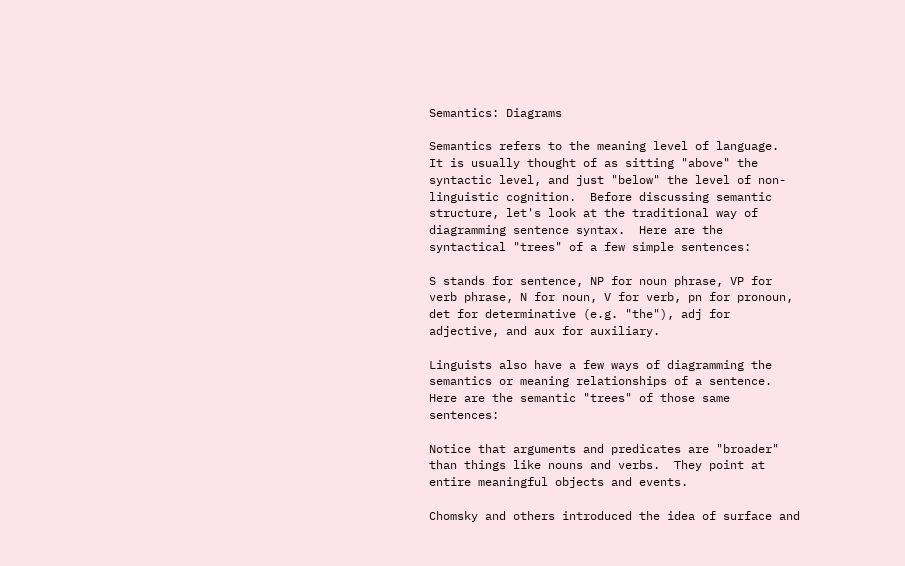Semantics: Diagrams

Semantics refers to the meaning level of language.  It is usually thought of as sitting "above" the syntactic level, and just "below" the level of non-linguistic cognition.  Before discussing semantic structure, let's look at the traditional way of diagramming sentence syntax.  Here are the syntactical "trees" of a few simple sentences:

S stands for sentence, NP for noun phrase, VP for verb phrase, N for noun, V for verb, pn for pronoun, det for determinative (e.g. "the"), adj for adjective, and aux for auxiliary.

Linguists also have a few ways of diagramming the semantics or meaning relationships of a sentence.  Here are the semantic "trees" of those same sentences:

Notice that arguments and predicates are "broader" than things like nouns and verbs.  They point at entire meaningful objects and events.

Chomsky and others introduced the idea of surface and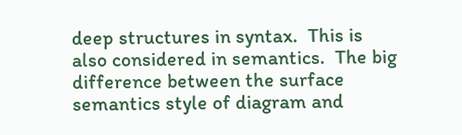deep structures in syntax.  This is also considered in semantics.  The big difference between the surface semantics style of diagram and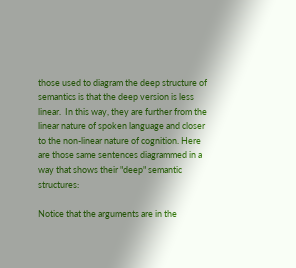those used to diagram the deep structure of semantics is that the deep version is less linear.  In this way, they are further from the linear nature of spoken language and closer to the non-linear nature of cognition. Here are those same sentences diagrammed in a way that shows their "deep" semantic structures:

Notice that the arguments are in the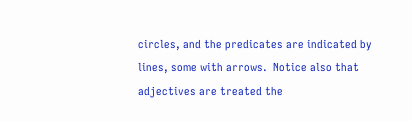circles, and the predicates are indicated by lines, some with arrows.  Notice also that adjectives are treated the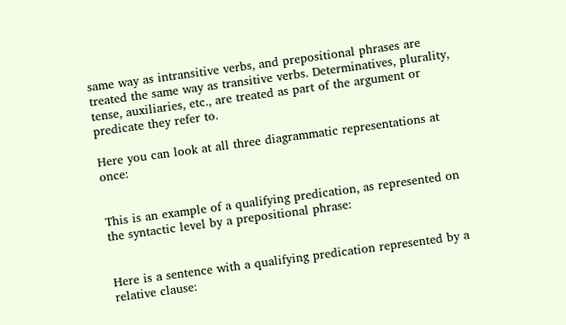same way as intransitive verbs, and prepositional phrases are treated the same way as transitive verbs. Determinatives, plurality, tense, auxiliaries, etc., are treated as part of the argument or predicate they refer to.

Here you can look at all three diagrammatic representations at once:


This is an example of a qualifying predication, as represented on the syntactic level by a prepositional phrase:


Here is a sentence with a qualifying predication represented by a relative clause: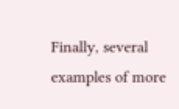Finally, several examples of more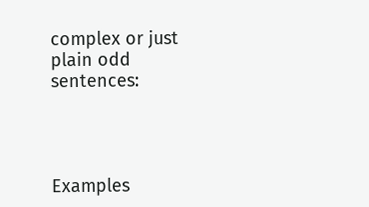complex or just plain odd sentences:




Examples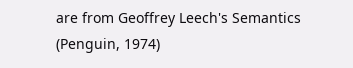are from Geoffrey Leech's Semantics (Penguin, 1974)